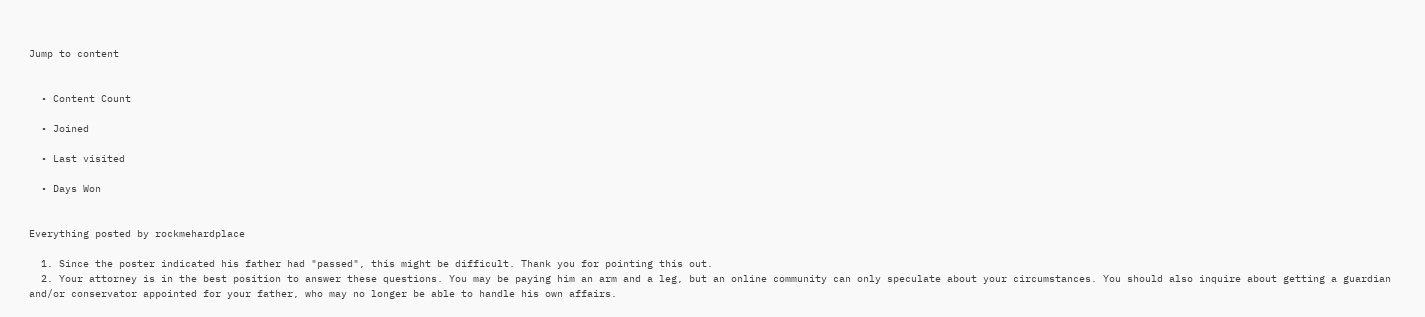Jump to content


  • Content Count

  • Joined

  • Last visited

  • Days Won


Everything posted by rockmehardplace

  1. Since the poster indicated his father had "passed", this might be difficult. Thank you for pointing this out.
  2. Your attorney is in the best position to answer these questions. You may be paying him an arm and a leg, but an online community can only speculate about your circumstances. You should also inquire about getting a guardian and/or conservator appointed for your father, who may no longer be able to handle his own affairs.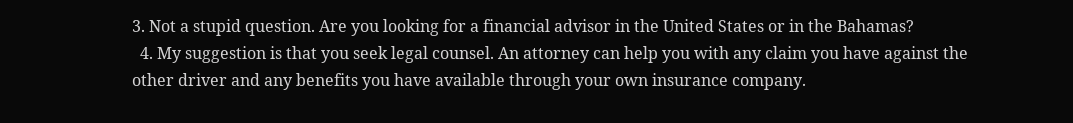3. Not a stupid question. Are you looking for a financial advisor in the United States or in the Bahamas?
  4. My suggestion is that you seek legal counsel. An attorney can help you with any claim you have against the other driver and any benefits you have available through your own insurance company.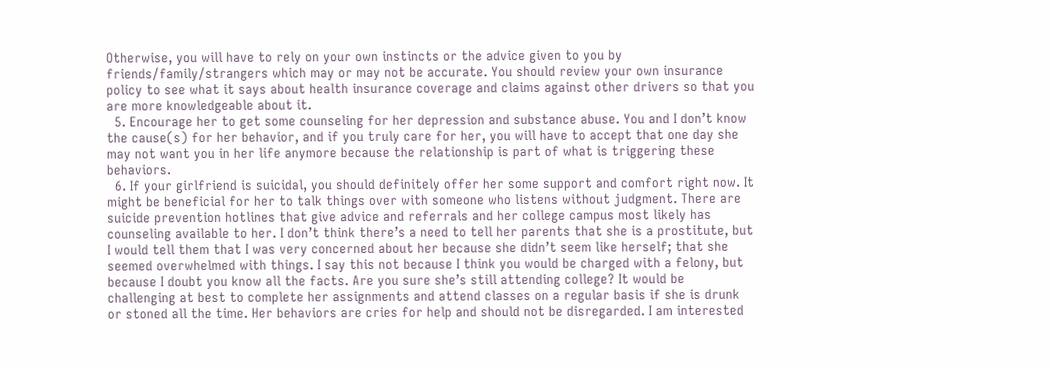Otherwise, you will have to rely on your own instincts or the advice given to you by friends/family/strangers which may or may not be accurate. You should review your own insurance policy to see what it says about health insurance coverage and claims against other drivers so that you are more knowledgeable about it.
  5. Encourage her to get some counseling for her depression and substance abuse. You and I don’t know the cause(s) for her behavior, and if you truly care for her, you will have to accept that one day she may not want you in her life anymore because the relationship is part of what is triggering these behaviors.
  6. If your girlfriend is suicidal, you should definitely offer her some support and comfort right now. It might be beneficial for her to talk things over with someone who listens without judgment. There are suicide prevention hotlines that give advice and referrals and her college campus most likely has counseling available to her. I don’t think there’s a need to tell her parents that she is a prostitute, but I would tell them that I was very concerned about her because she didn’t seem like herself; that she seemed overwhelmed with things. I say this not because I think you would be charged with a felony, but because I doubt you know all the facts. Are you sure she’s still attending college? It would be challenging at best to complete her assignments and attend classes on a regular basis if she is drunk or stoned all the time. Her behaviors are cries for help and should not be disregarded. I am interested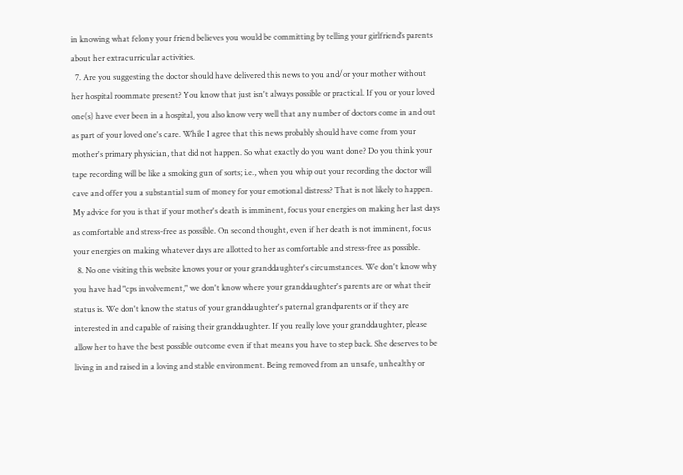in knowing what felony your friend believes you would be committing by telling your girlfriend’s parents about her extracurricular activities.
  7. Are you suggesting the doctor should have delivered this news to you and/or your mother without her hospital roommate present? You know that just isn't always possible or practical. If you or your loved one(s) have ever been in a hospital, you also know very well that any number of doctors come in and out as part of your loved one's care. While I agree that this news probably should have come from your mother's primary physician, that did not happen. So what exactly do you want done? Do you think your tape recording will be like a smoking gun of sorts; i.e., when you whip out your recording the doctor will cave and offer you a substantial sum of money for your emotional distress? That is not likely to happen. My advice for you is that if your mother's death is imminent, focus your energies on making her last days as comfortable and stress-free as possible. On second thought, even if her death is not imminent, focus your energies on making whatever days are allotted to her as comfortable and stress-free as possible.
  8. No one visiting this website knows your or your granddaughter's circumstances. We don't know why you have had "cps involvement," we don't know where your granddaughter's parents are or what their status is. We don't know the status of your granddaughter's paternal grandparents or if they are interested in and capable of raising their granddaughter. If you really love your granddaughter, please allow her to have the best possible outcome even if that means you have to step back. She deserves to be living in and raised in a loving and stable environment. Being removed from an unsafe, unhealthy or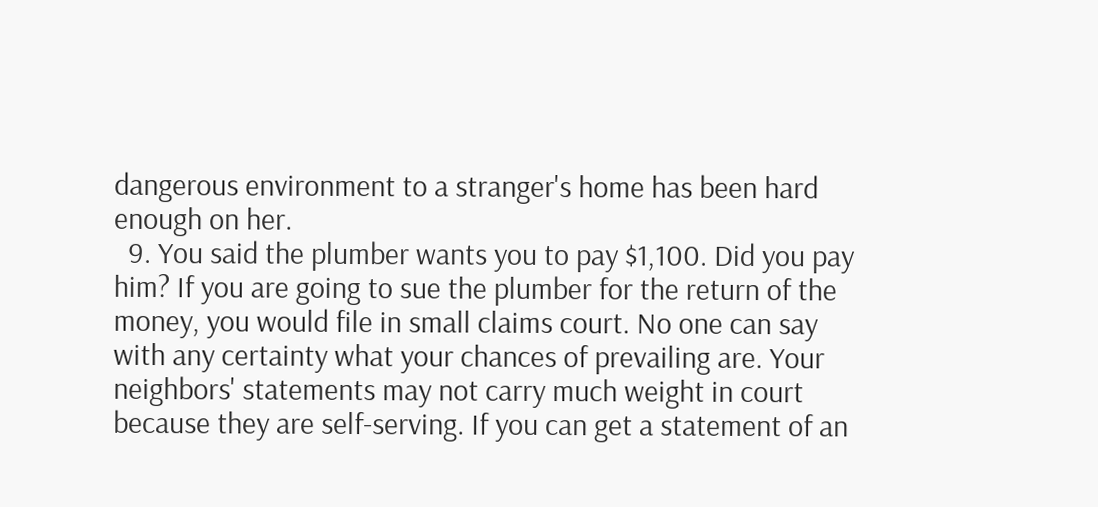dangerous environment to a stranger's home has been hard enough on her.
  9. You said the plumber wants you to pay $1,100. Did you pay him? If you are going to sue the plumber for the return of the money, you would file in small claims court. No one can say with any certainty what your chances of prevailing are. Your neighbors' statements may not carry much weight in court because they are self-serving. If you can get a statement of an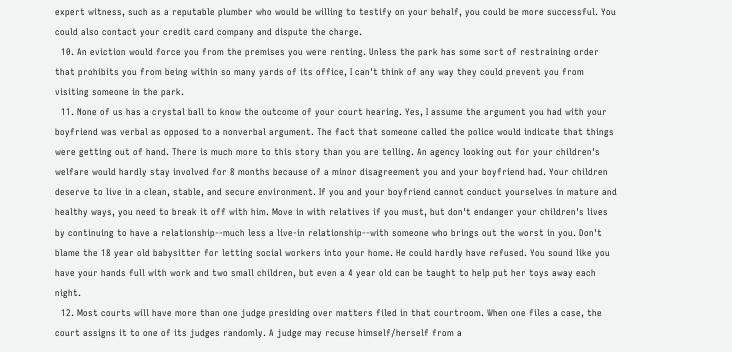expert witness, such as a reputable plumber who would be willing to testify on your behalf, you could be more successful. You could also contact your credit card company and dispute the charge.
  10. An eviction would force you from the premises you were renting. Unless the park has some sort of restraining order that prohibits you from being within so many yards of its office, I can't think of any way they could prevent you from visiting someone in the park.
  11. None of us has a crystal ball to know the outcome of your court hearing. Yes, I assume the argument you had with your boyfriend was verbal as opposed to a nonverbal argument. The fact that someone called the police would indicate that things were getting out of hand. There is much more to this story than you are telling. An agency looking out for your children's welfare would hardly stay involved for 8 months because of a minor disagreement you and your boyfriend had. Your children deserve to live in a clean, stable, and secure environment. If you and your boyfriend cannot conduct yourselves in mature and healthy ways, you need to break it off with him. Move in with relatives if you must, but don't endanger your children's lives by continuing to have a relationship--much less a live-in relationship--with someone who brings out the worst in you. Don't blame the 18 year old babysitter for letting social workers into your home. He could hardly have refused. You sound like you have your hands full with work and two small children, but even a 4 year old can be taught to help put her toys away each night.
  12. Most courts will have more than one judge presiding over matters filed in that courtroom. When one files a case, the court assigns it to one of its judges randomly. A judge may recuse himself/herself from a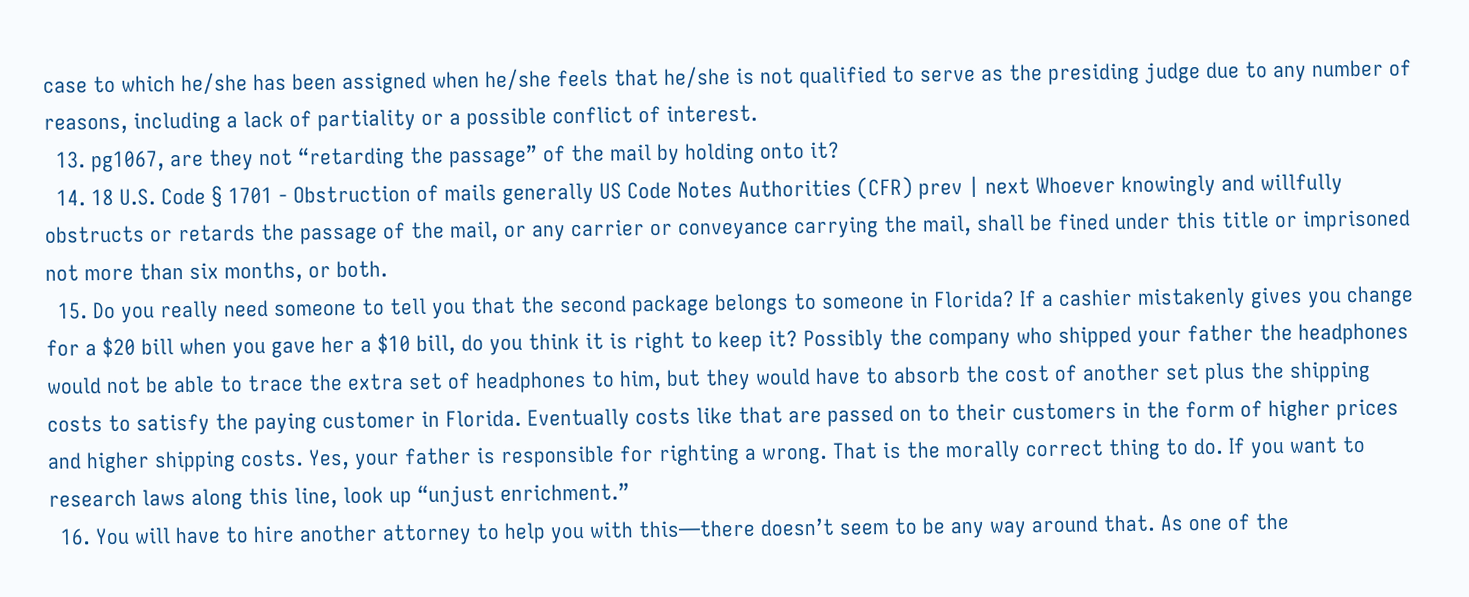case to which he/she has been assigned when he/she feels that he/she is not qualified to serve as the presiding judge due to any number of reasons, including a lack of partiality or a possible conflict of interest.
  13. pg1067, are they not “retarding the passage” of the mail by holding onto it?
  14. 18 U.S. Code § 1701 - Obstruction of mails generally US Code Notes Authorities (CFR) prev | next Whoever knowingly and willfully obstructs or retards the passage of the mail, or any carrier or conveyance carrying the mail, shall be fined under this title or imprisoned not more than six months, or both.
  15. Do you really need someone to tell you that the second package belongs to someone in Florida? If a cashier mistakenly gives you change for a $20 bill when you gave her a $10 bill, do you think it is right to keep it? Possibly the company who shipped your father the headphones would not be able to trace the extra set of headphones to him, but they would have to absorb the cost of another set plus the shipping costs to satisfy the paying customer in Florida. Eventually costs like that are passed on to their customers in the form of higher prices and higher shipping costs. Yes, your father is responsible for righting a wrong. That is the morally correct thing to do. If you want to research laws along this line, look up “unjust enrichment.”
  16. You will have to hire another attorney to help you with this—there doesn’t seem to be any way around that. As one of the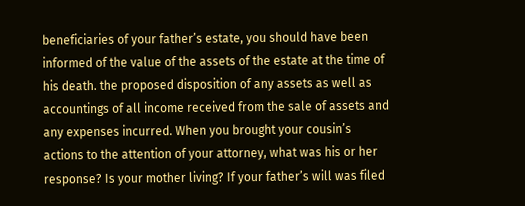beneficiaries of your father’s estate, you should have been informed of the value of the assets of the estate at the time of his death. the proposed disposition of any assets as well as accountings of all income received from the sale of assets and any expenses incurred. When you brought your cousin’s actions to the attention of your attorney, what was his or her response? Is your mother living? If your father’s will was filed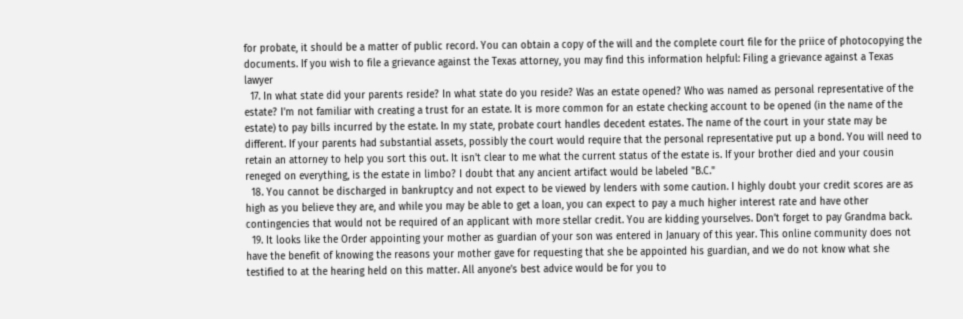for probate, it should be a matter of public record. You can obtain a copy of the will and the complete court file for the priice of photocopying the documents. If you wish to file a grievance against the Texas attorney, you may find this information helpful: Filing a grievance against a Texas lawyer
  17. In what state did your parents reside? In what state do you reside? Was an estate opened? Who was named as personal representative of the estate? I'm not familiar with creating a trust for an estate. It is more common for an estate checking account to be opened (in the name of the estate) to pay bills incurred by the estate. In my state, probate court handles decedent estates. The name of the court in your state may be different. If your parents had substantial assets, possibly the court would require that the personal representative put up a bond. You will need to retain an attorney to help you sort this out. It isn't clear to me what the current status of the estate is. If your brother died and your cousin reneged on everything, is the estate in limbo? I doubt that any ancient artifact would be labeled "B.C."
  18. You cannot be discharged in bankruptcy and not expect to be viewed by lenders with some caution. I highly doubt your credit scores are as high as you believe they are, and while you may be able to get a loan, you can expect to pay a much higher interest rate and have other contingencies that would not be required of an applicant with more stellar credit. You are kidding yourselves. Don’t forget to pay Grandma back.
  19. It looks like the Order appointing your mother as guardian of your son was entered in January of this year. This online community does not have the benefit of knowing the reasons your mother gave for requesting that she be appointed his guardian, and we do not know what she testified to at the hearing held on this matter. All anyone’s best advice would be for you to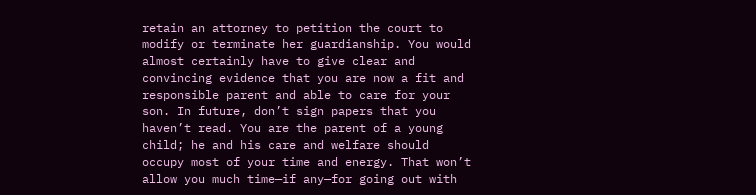retain an attorney to petition the court to modify or terminate her guardianship. You would almost certainly have to give clear and convincing evidence that you are now a fit and responsible parent and able to care for your son. In future, don’t sign papers that you haven’t read. You are the parent of a young child; he and his care and welfare should occupy most of your time and energy. That won’t allow you much time—if any—for going out with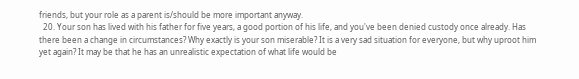friends, but your role as a parent is/should be more important anyway.
  20. Your son has lived with his father for five years, a good portion of his life, and you've been denied custody once already. Has there been a change in circumstances? Why exactly is your son miserable? It is a very sad situation for everyone, but why uproot him yet again? It may be that he has an unrealistic expectation of what life would be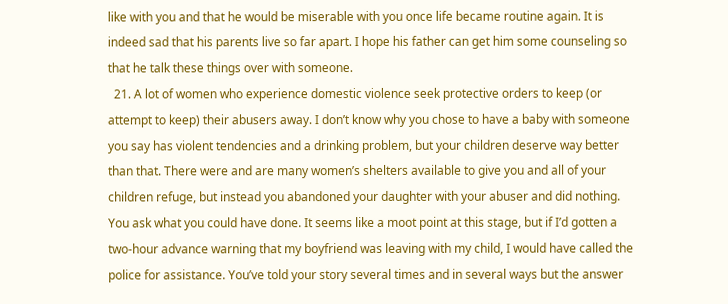like with you and that he would be miserable with you once life became routine again. It is indeed sad that his parents live so far apart. I hope his father can get him some counseling so that he talk these things over with someone.
  21. A lot of women who experience domestic violence seek protective orders to keep (or attempt to keep) their abusers away. I don’t know why you chose to have a baby with someone you say has violent tendencies and a drinking problem, but your children deserve way better than that. There were and are many women’s shelters available to give you and all of your children refuge, but instead you abandoned your daughter with your abuser and did nothing. You ask what you could have done. It seems like a moot point at this stage, but if I’d gotten a two-hour advance warning that my boyfriend was leaving with my child, I would have called the police for assistance. You’ve told your story several times and in several ways but the answer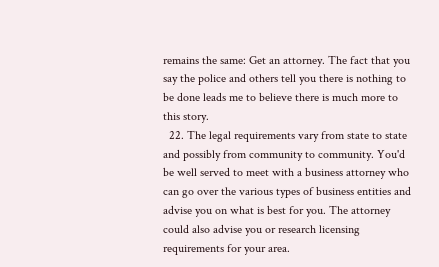remains the same: Get an attorney. The fact that you say the police and others tell you there is nothing to be done leads me to believe there is much more to this story.
  22. The legal requirements vary from state to state and possibly from community to community. You'd be well served to meet with a business attorney who can go over the various types of business entities and advise you on what is best for you. The attorney could also advise you or research licensing requirements for your area.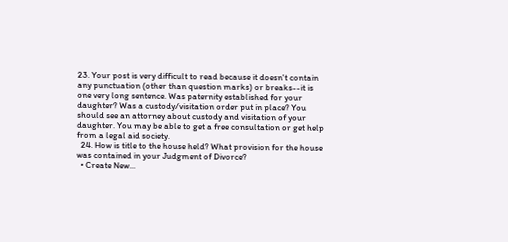23. Your post is very difficult to read because it doesn't contain any punctuation (other than question marks) or breaks--it is one very long sentence. Was paternity established for your daughter? Was a custody/visitation order put in place? You should see an attorney about custody and visitation of your daughter. You may be able to get a free consultation or get help from a legal aid society.
  24. How is title to the house held? What provision for the house was contained in your Judgment of Divorce?
  • Create New...